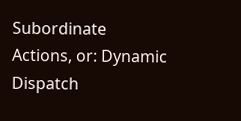Subordinate Actions, or: Dynamic Dispatch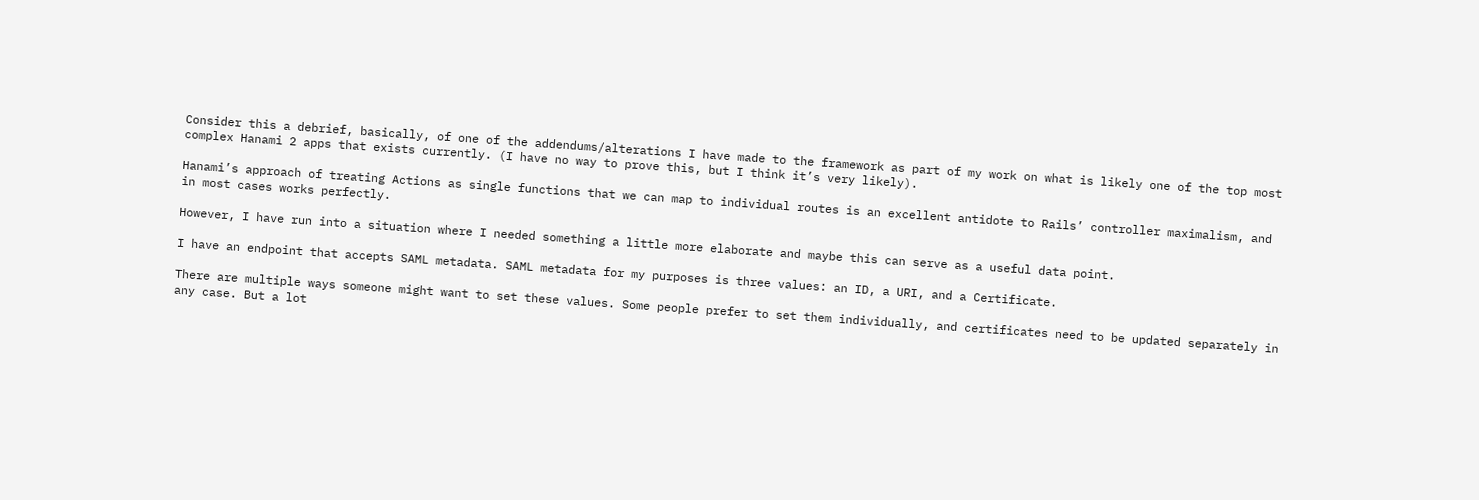Consider this a debrief, basically, of one of the addendums/alterations I have made to the framework as part of my work on what is likely one of the top most complex Hanami 2 apps that exists currently. (I have no way to prove this, but I think it’s very likely).

Hanami’s approach of treating Actions as single functions that we can map to individual routes is an excellent antidote to Rails’ controller maximalism, and in most cases works perfectly.

However, I have run into a situation where I needed something a little more elaborate and maybe this can serve as a useful data point.

I have an endpoint that accepts SAML metadata. SAML metadata for my purposes is three values: an ID, a URI, and a Certificate.

There are multiple ways someone might want to set these values. Some people prefer to set them individually, and certificates need to be updated separately in any case. But a lot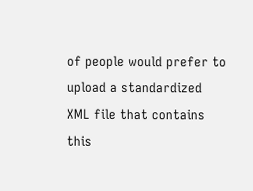of people would prefer to upload a standardized XML file that contains this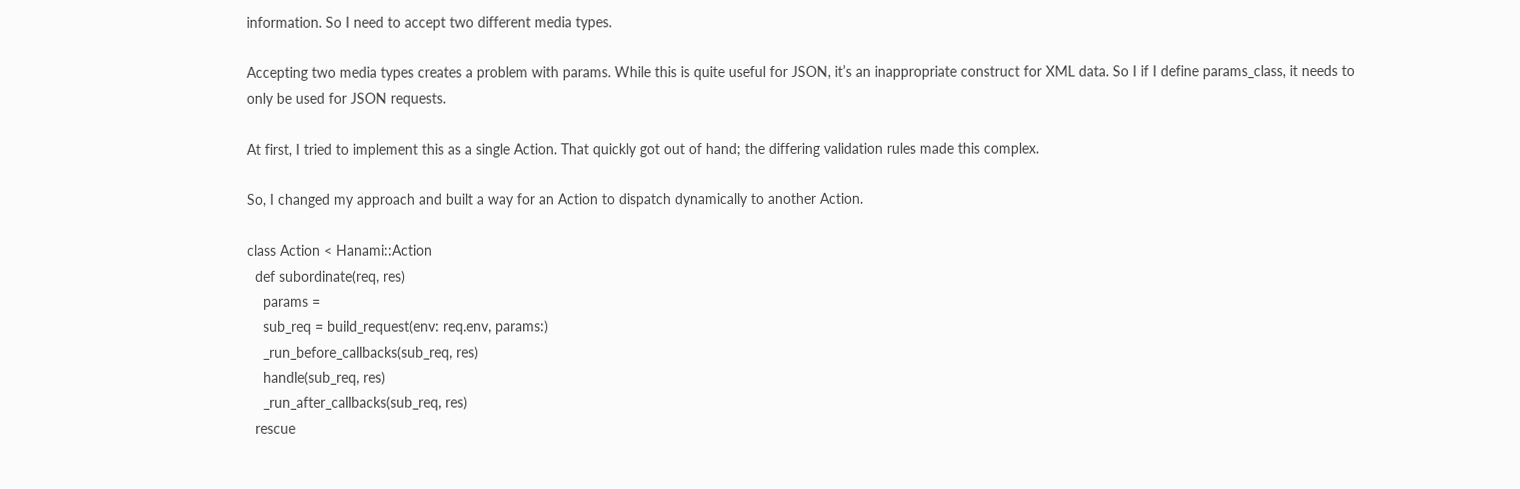information. So I need to accept two different media types.

Accepting two media types creates a problem with params. While this is quite useful for JSON, it’s an inappropriate construct for XML data. So I if I define params_class, it needs to only be used for JSON requests.

At first, I tried to implement this as a single Action. That quickly got out of hand; the differing validation rules made this complex.

So, I changed my approach and built a way for an Action to dispatch dynamically to another Action.

class Action < Hanami::Action
  def subordinate(req, res)
    params =
    sub_req = build_request(env: req.env, params:)
    _run_before_callbacks(sub_req, res)
    handle(sub_req, res)
    _run_after_callbacks(sub_req, res)
  rescue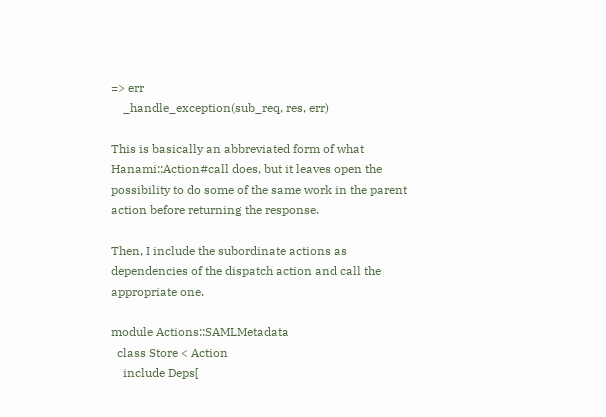=> err
    _handle_exception(sub_req, res, err)

This is basically an abbreviated form of what Hanami::Action#call does, but it leaves open the possibility to do some of the same work in the parent action before returning the response.

Then, I include the subordinate actions as dependencies of the dispatch action and call the appropriate one.

module Actions::SAMLMetadata
  class Store < Action
    include Deps[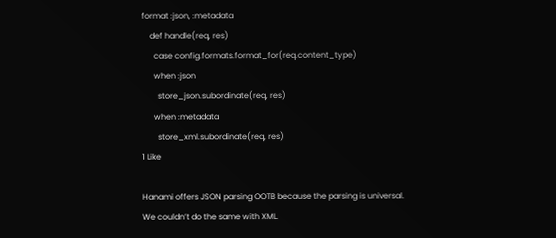format :json, :metadata
    def handle(req, res)
      case config.formats.format_for(req.content_type)
      when :json
        store_json.subordinate(req, res)
      when :metadata
        store_xml.subordinate(req, res)
1 Like

Hanami offers JSON parsing OOTB because the parsing is universal.
We couldn’t do the same with XML.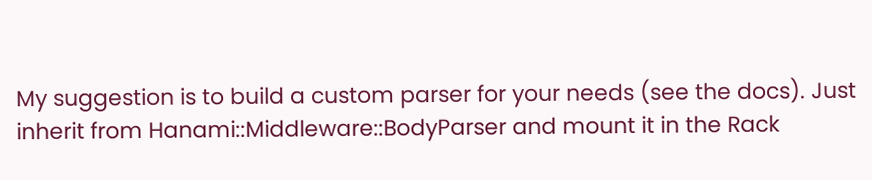My suggestion is to build a custom parser for your needs (see the docs). Just inherit from Hanami::Middleware::BodyParser and mount it in the Rack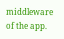middleware of the app.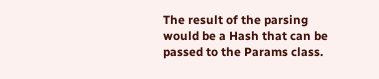The result of the parsing would be a Hash that can be passed to the Params class.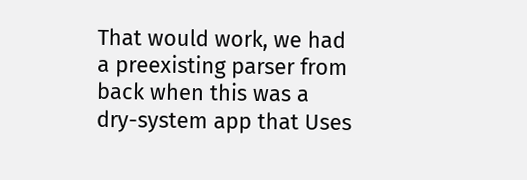That would work, we had a preexisting parser from back when this was a dry-system app that Uses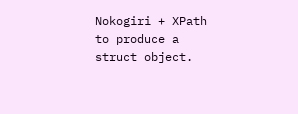Nokogiri + XPath to produce a struct object.